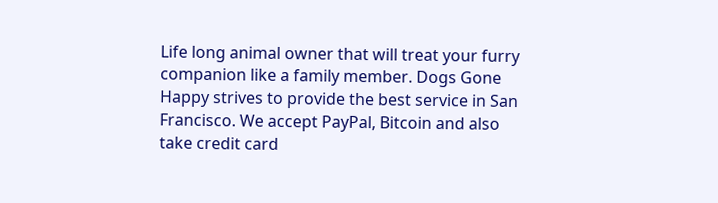Life long animal owner that will treat your furry companion like a family member. Dogs Gone Happy strives to provide the best service in San Francisco. We accept PayPal, Bitcoin and also take credit card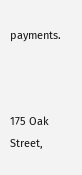payments.



175 Oak Street,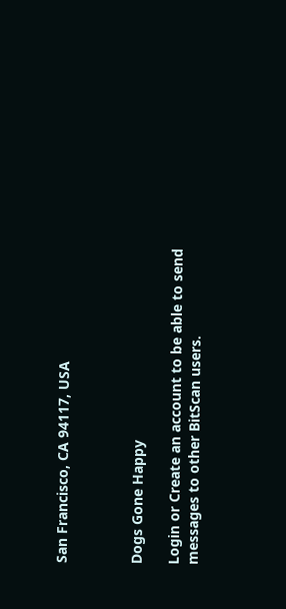San Francisco, CA 94117, USA



Dogs Gone Happy

Login or Create an account to be able to send messages to other BitScan users.